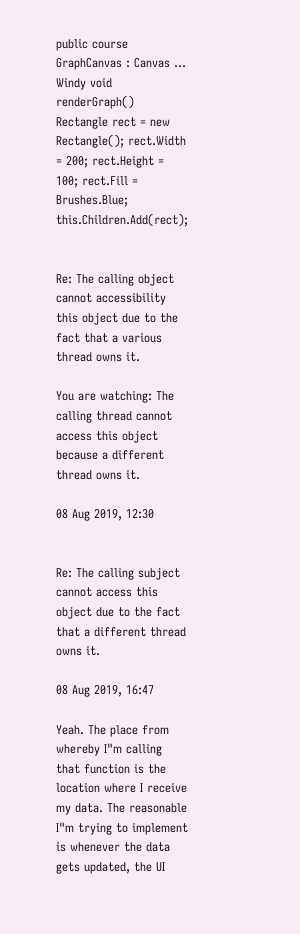public course GraphCanvas : Canvas ... Windy void renderGraph() Rectangle rect = new Rectangle(); rect.Width = 200; rect.Height = 100; rect.Fill = Brushes.Blue; this.Children.Add(rect);


Re: The calling object cannot accessibility this object due to the fact that a various thread owns it.

You are watching: The calling thread cannot access this object because a different thread owns it.

08 Aug 2019, 12:30


Re: The calling subject cannot access this object due to the fact that a different thread owns it.

08 Aug 2019, 16:47

Yeah. The place from whereby I"m calling that function is the location where I receive my data. The reasonable I"m trying to implement is whenever the data gets updated, the UI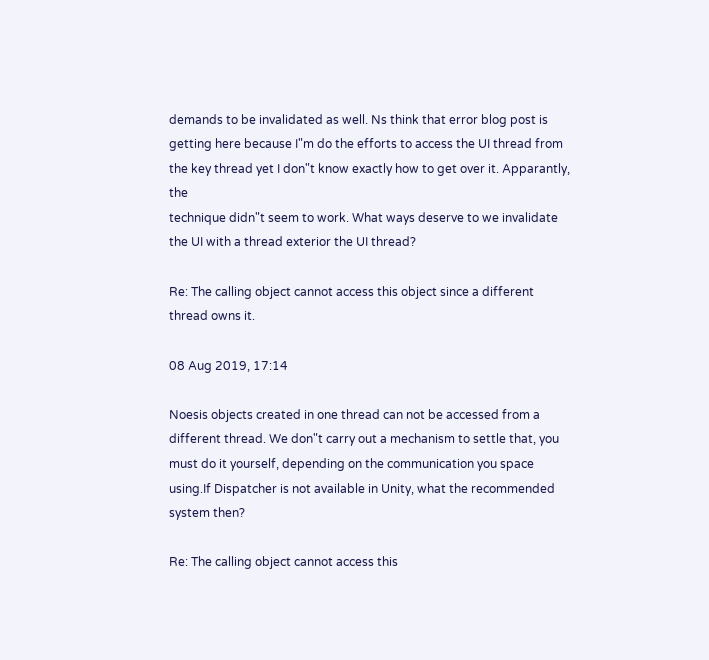demands to be invalidated as well. Ns think that error blog post is getting here because I"m do the efforts to access the UI thread from the key thread yet I don"t know exactly how to get over it. Apparantly, the
technique didn"t seem to work. What ways deserve to we invalidate the UI with a thread exterior the UI thread?

Re: The calling object cannot access this object since a different thread owns it.

08 Aug 2019, 17:14

Noesis objects created in one thread can not be accessed from a different thread. We don"t carry out a mechanism to settle that, you must do it yourself, depending on the communication you space using.If Dispatcher is not available in Unity, what the recommended system then?

Re: The calling object cannot access this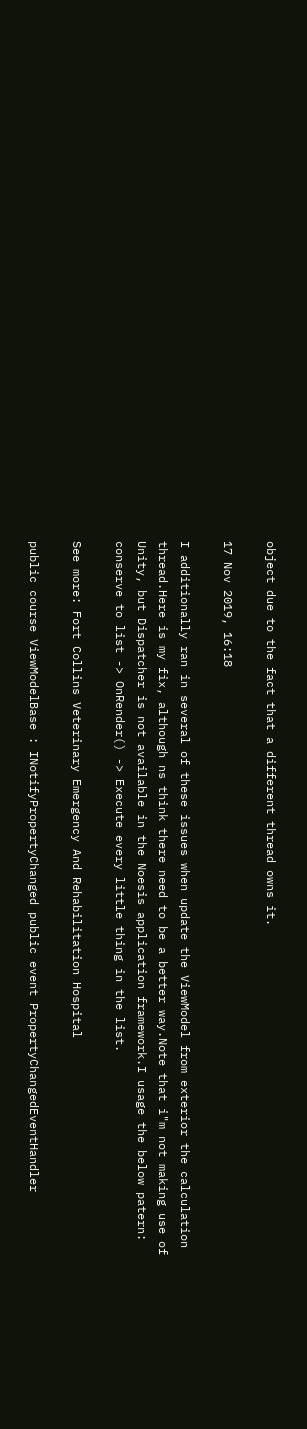object due to the fact that a different thread owns it.

17 Nov 2019, 16:18

I additionally ran in several of these issues when update the ViewModel from exterior the calculation thread.Here is my fix, although ns think there need to be a better way.Note that i"m not making use of Unity, but Dispatcher is not available in the Noesis application framework.I usage the below patern: conserve to list -> OnRender() -> Execute every little thing in the list.

See more: Fort Collins Veterinary Emergency And Rehabilitation Hospital

public course ViewModelBase : INotifyPropertyChanged public event PropertyChangedEventHandler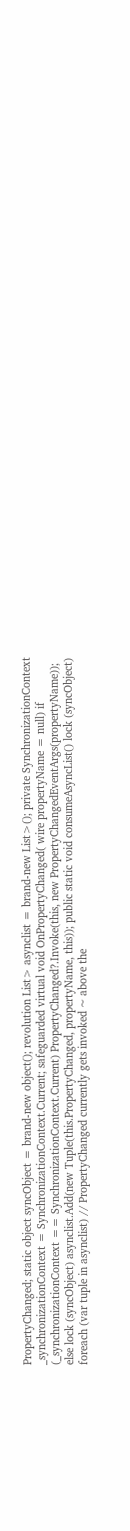PropertyChanged; static object syncObject = brand-new object(); revolution List> asynclist = brand-new List>(); private SynchronizationContext _synchronizationContext = SynchronizationContext.Current; safeguarded virtual void OnPropertyChanged( wire propertyName = null) if (_synchronizationContext == SynchronizationContext.Current) PropertyChanged?.Invoke(this, new PropertyChangedEventArgs(propertyName)); else lock (syncObject) asynclist.Add(new Tuple(this.PropertyChanged, propertyName, this)); public static void consumeAsyncList() lock (syncObject) foreach (var tuple in asynclist) // PropertyChanged currently gets invoked ~ above the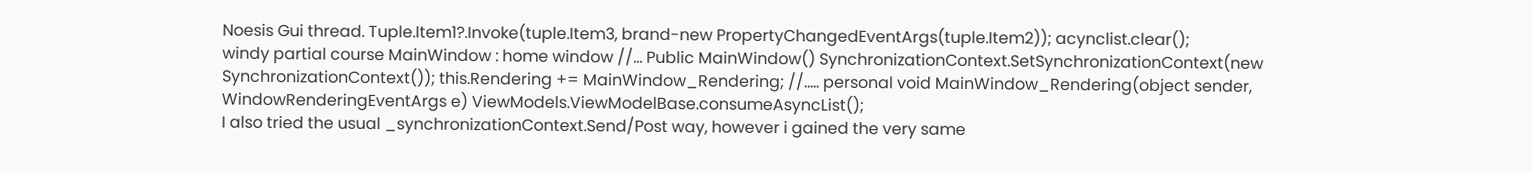Noesis Gui thread. Tuple.Item1?.Invoke(tuple.Item3, brand-new PropertyChangedEventArgs(tuple.Item2)); acynclist.clear();
windy partial course MainWindow : home window //... Public MainWindow() SynchronizationContext.SetSynchronizationContext(new SynchronizationContext()); this.Rendering += MainWindow_Rendering; //..... personal void MainWindow_Rendering(object sender, WindowRenderingEventArgs e) ViewModels.ViewModelBase.consumeAsyncList();
I also tried the usual _synchronizationContext.Send/Post way, however i gained the very same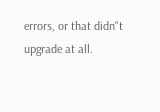errors, or that didn"t upgrade at all.